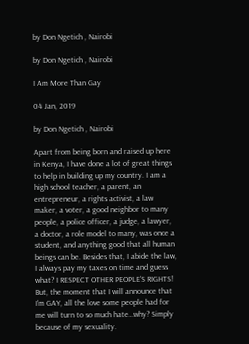by Don Ngetich , Nairobi

by Don Ngetich , Nairobi

I Am More Than Gay

04 Jan, 2019

by Don Ngetich , Nairobi

Apart from being born and raised up here in Kenya, I have done a lot of great things to help in building up my country. I am a high school teacher, a parent, an entrepreneur, a rights activist, a law maker, a voter, a good neighbor to many people, a police officer, a judge, a lawyer, a doctor, a role model to many, was once a student, and anything good that all human beings can be. Besides that, I abide the law, I always pay my taxes on time and guess what? I RESPECT OTHER PEOPLE’S RIGHTS! But, the moment that I will announce that I’m GAY, all the love some people had for me will turn to so much hate…why? Simply because of my sexuality.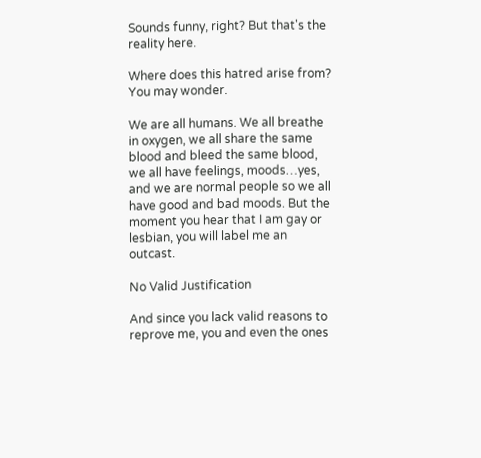Sounds funny, right? But that's the reality here.

Where does this hatred arise from? You may wonder.

We are all humans. We all breathe in oxygen, we all share the same blood and bleed the same blood, we all have feelings, moods…yes, and we are normal people so we all have good and bad moods. But the moment you hear that I am gay or lesbian, you will label me an outcast.

No Valid Justification

And since you lack valid reasons to reprove me, you and even the ones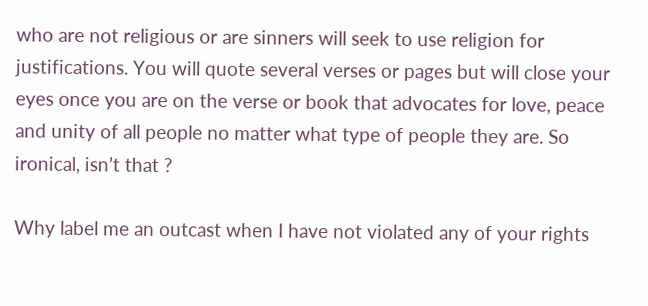who are not religious or are sinners will seek to use religion for justifications. You will quote several verses or pages but will close your eyes once you are on the verse or book that advocates for love, peace and unity of all people no matter what type of people they are. So ironical, isn’t that ?

Why label me an outcast when I have not violated any of your rights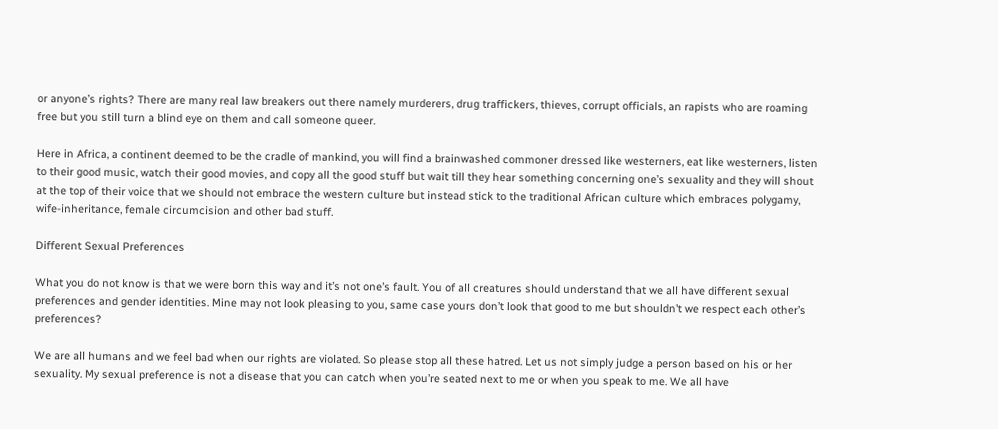or anyone’s rights? There are many real law breakers out there namely murderers, drug traffickers, thieves, corrupt officials, an rapists who are roaming free but you still turn a blind eye on them and call someone queer.

Here in Africa, a continent deemed to be the cradle of mankind, you will find a brainwashed commoner dressed like westerners, eat like westerners, listen to their good music, watch their good movies, and copy all the good stuff but wait till they hear something concerning one’s sexuality and they will shout at the top of their voice that we should not embrace the western culture but instead stick to the traditional African culture which embraces polygamy, wife-inheritance, female circumcision and other bad stuff.

Different Sexual Preferences

What you do not know is that we were born this way and it’s not one’s fault. You of all creatures should understand that we all have different sexual preferences and gender identities. Mine may not look pleasing to you, same case yours don’t look that good to me but shouldn’t we respect each other’s preferences?

We are all humans and we feel bad when our rights are violated. So please stop all these hatred. Let us not simply judge a person based on his or her sexuality. My sexual preference is not a disease that you can catch when you’re seated next to me or when you speak to me. We all have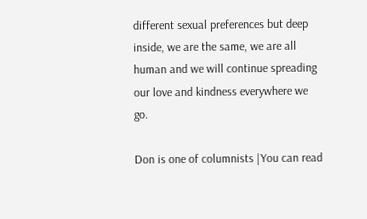different sexual preferences but deep inside, we are the same, we are all human and we will continue spreading our love and kindness everywhere we go.

Don is one of columnists |You can read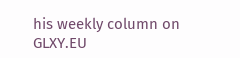his weekly column on GLXY.EU